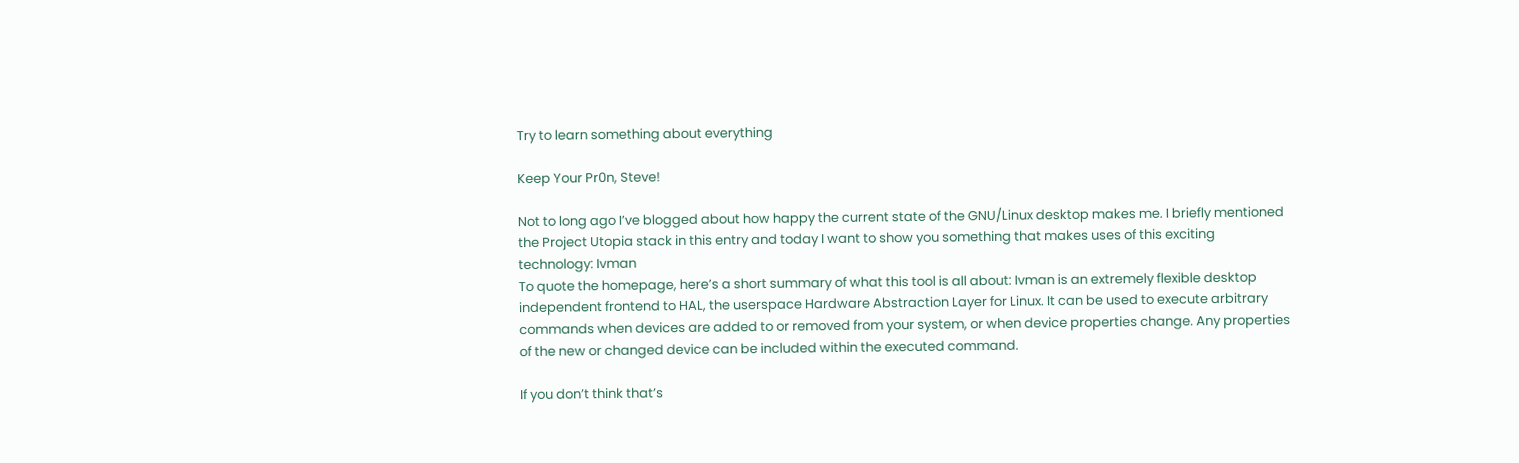Try to learn something about everything

Keep Your Pr0n, Steve!

Not to long ago I’ve blogged about how happy the current state of the GNU/Linux desktop makes me. I briefly mentioned the Project Utopia stack in this entry and today I want to show you something that makes uses of this exciting technology: Ivman
To quote the homepage, here’s a short summary of what this tool is all about: Ivman is an extremely flexible desktop independent frontend to HAL, the userspace Hardware Abstraction Layer for Linux. It can be used to execute arbitrary commands when devices are added to or removed from your system, or when device properties change. Any properties of the new or changed device can be included within the executed command.

If you don’t think that’s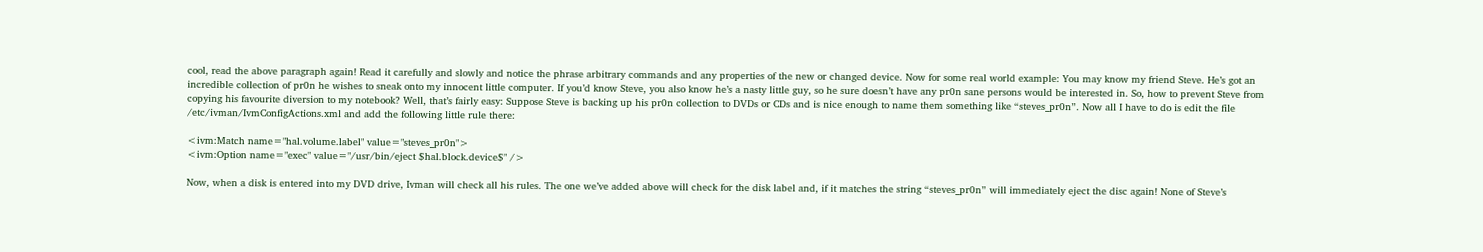cool, read the above paragraph again! Read it carefully and slowly and notice the phrase arbitrary commands and any properties of the new or changed device. Now for some real world example: You may know my friend Steve. He’s got an incredible collection of pr0n he wishes to sneak onto my innocent little computer. If you’d know Steve, you also know he’s a nasty little guy, so he sure doesn’t have any pr0n sane persons would be interested in. So, how to prevent Steve from copying his favourite diversion to my notebook? Well, that’s fairly easy: Suppose Steve is backing up his pr0n collection to DVDs or CDs and is nice enough to name them something like “steves_pr0n”. Now all I have to do is edit the file /etc/ivman/IvmConfigActions.xml and add the following little rule there:

<ivm:Match name="hal.volume.label" value="steves_pr0n">
<ivm:Option name="exec" value="/usr/bin/eject $hal.block.device$" />

Now, when a disk is entered into my DVD drive, Ivman will check all his rules. The one we’ve added above will check for the disk label and, if it matches the string “steves_pr0n” will immediately eject the disc again! None of Steve’s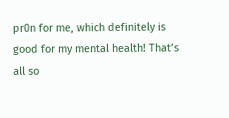pr0n for me, which definitely is good for my mental health! That’s all so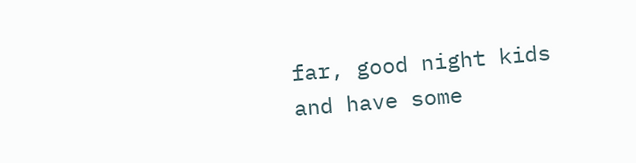far, good night kids and have some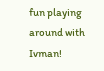fun playing around with Ivman!